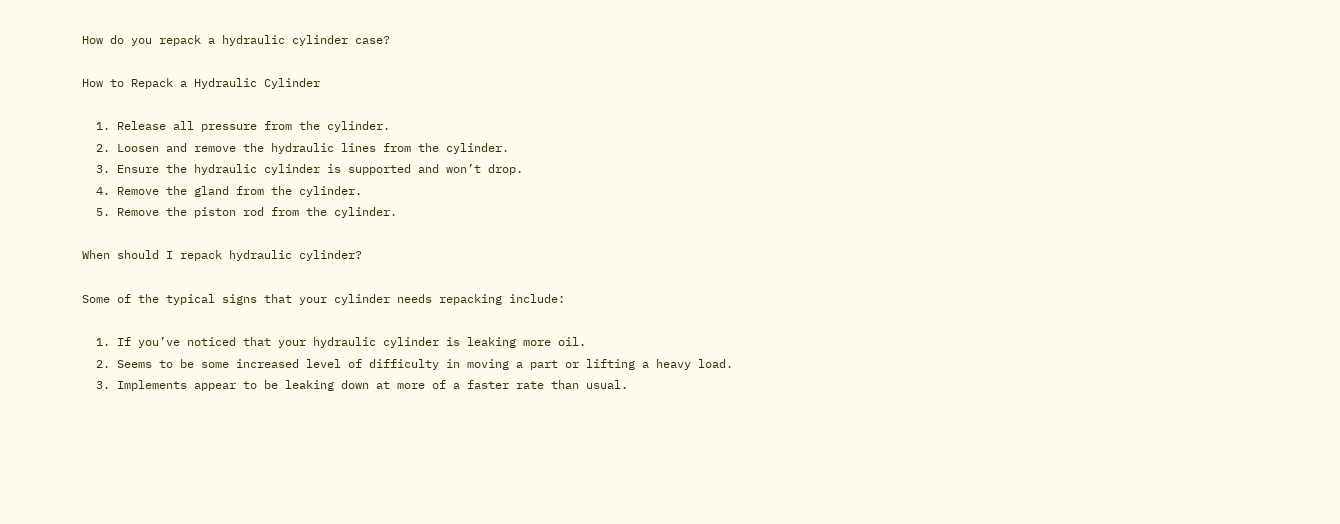How do you repack a hydraulic cylinder case?

How to Repack a Hydraulic Cylinder

  1. Release all pressure from the cylinder.
  2. Loosen and remove the hydraulic lines from the cylinder.
  3. Ensure the hydraulic cylinder is supported and won’t drop.
  4. Remove the gland from the cylinder.
  5. Remove the piston rod from the cylinder.

When should I repack hydraulic cylinder?

Some of the typical signs that your cylinder needs repacking include:

  1. If you’ve noticed that your hydraulic cylinder is leaking more oil.
  2. Seems to be some increased level of difficulty in moving a part or lifting a heavy load.
  3. Implements appear to be leaking down at more of a faster rate than usual.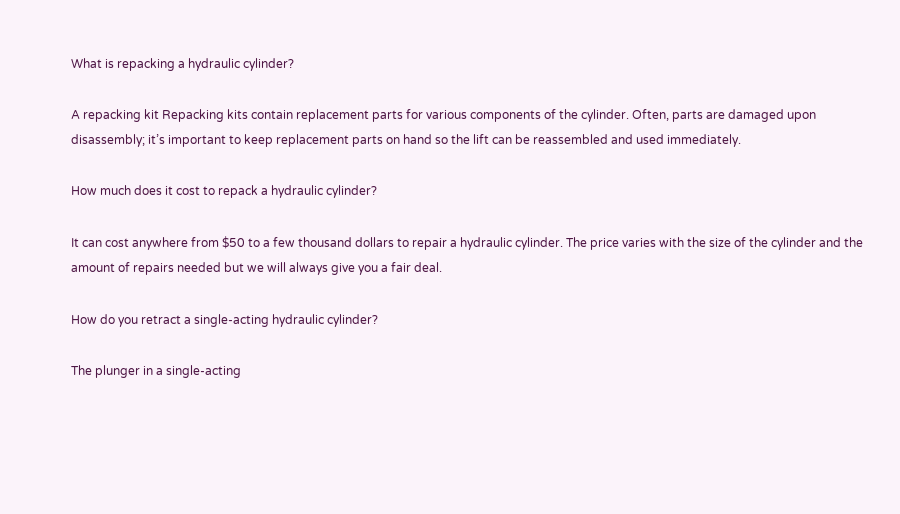What is repacking a hydraulic cylinder?

A repacking kit Repacking kits contain replacement parts for various components of the cylinder. Often, parts are damaged upon disassembly; it’s important to keep replacement parts on hand so the lift can be reassembled and used immediately.

How much does it cost to repack a hydraulic cylinder?

It can cost anywhere from $50 to a few thousand dollars to repair a hydraulic cylinder. The price varies with the size of the cylinder and the amount of repairs needed but we will always give you a fair deal.

How do you retract a single-acting hydraulic cylinder?

The plunger in a single-acting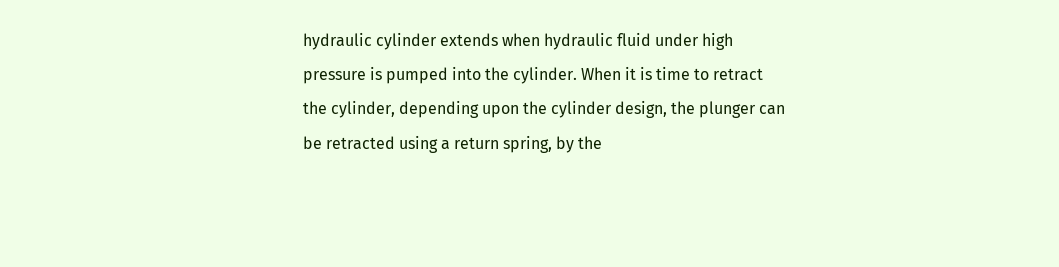hydraulic cylinder extends when hydraulic fluid under high pressure is pumped into the cylinder. When it is time to retract the cylinder, depending upon the cylinder design, the plunger can be retracted using a return spring, by the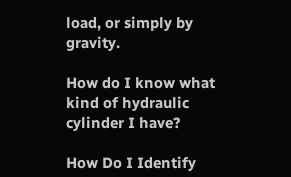load, or simply by gravity.

How do I know what kind of hydraulic cylinder I have?

How Do I Identify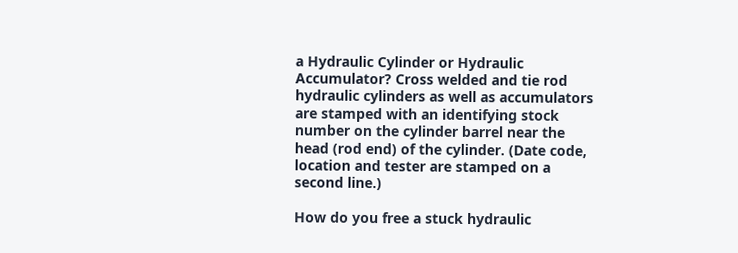a Hydraulic Cylinder or Hydraulic Accumulator? Cross welded and tie rod hydraulic cylinders as well as accumulators are stamped with an identifying stock number on the cylinder barrel near the head (rod end) of the cylinder. (Date code, location and tester are stamped on a second line.)

How do you free a stuck hydraulic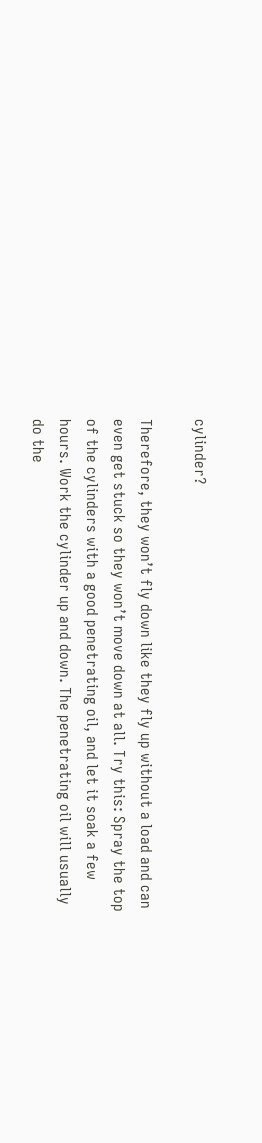cylinder?

Therefore, they won’t fly down like they fly up without a load and can even get stuck so they won’t move down at all. Try this: Spray the top of the cylinders with a good penetrating oil, and let it soak a few hours. Work the cylinder up and down. The penetrating oil will usually do the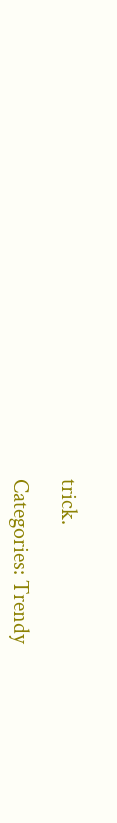trick.

Categories: Trendy